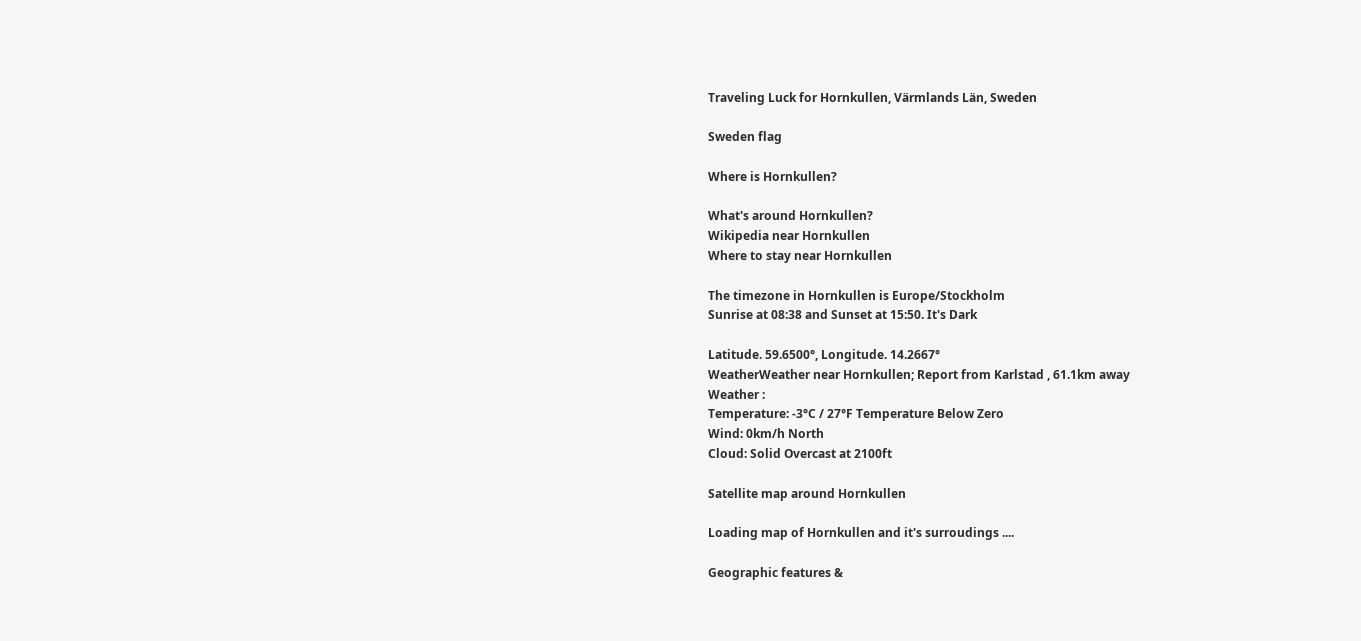Traveling Luck for Hornkullen, Värmlands Län, Sweden

Sweden flag

Where is Hornkullen?

What's around Hornkullen?
Wikipedia near Hornkullen
Where to stay near Hornkullen

The timezone in Hornkullen is Europe/Stockholm
Sunrise at 08:38 and Sunset at 15:50. It's Dark

Latitude. 59.6500°, Longitude. 14.2667°
WeatherWeather near Hornkullen; Report from Karlstad , 61.1km away
Weather :
Temperature: -3°C / 27°F Temperature Below Zero
Wind: 0km/h North
Cloud: Solid Overcast at 2100ft

Satellite map around Hornkullen

Loading map of Hornkullen and it's surroudings ....

Geographic features &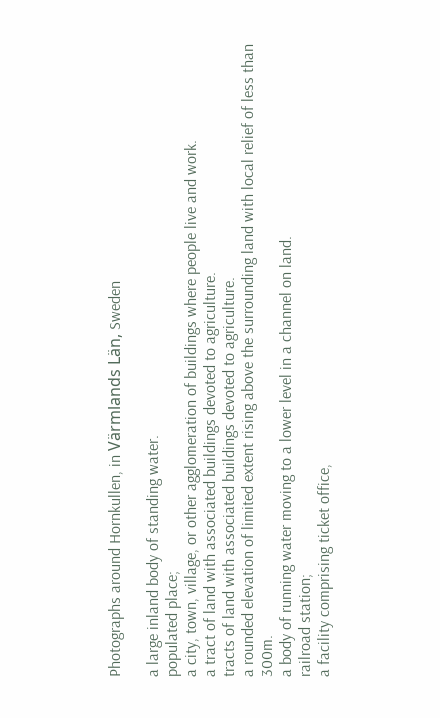Photographs around Hornkullen, in Värmlands Län, Sweden

a large inland body of standing water.
populated place;
a city, town, village, or other agglomeration of buildings where people live and work.
a tract of land with associated buildings devoted to agriculture.
tracts of land with associated buildings devoted to agriculture.
a rounded elevation of limited extent rising above the surrounding land with local relief of less than 300m.
a body of running water moving to a lower level in a channel on land.
railroad station;
a facility comprising ticket office,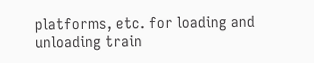platforms, etc. for loading and unloading train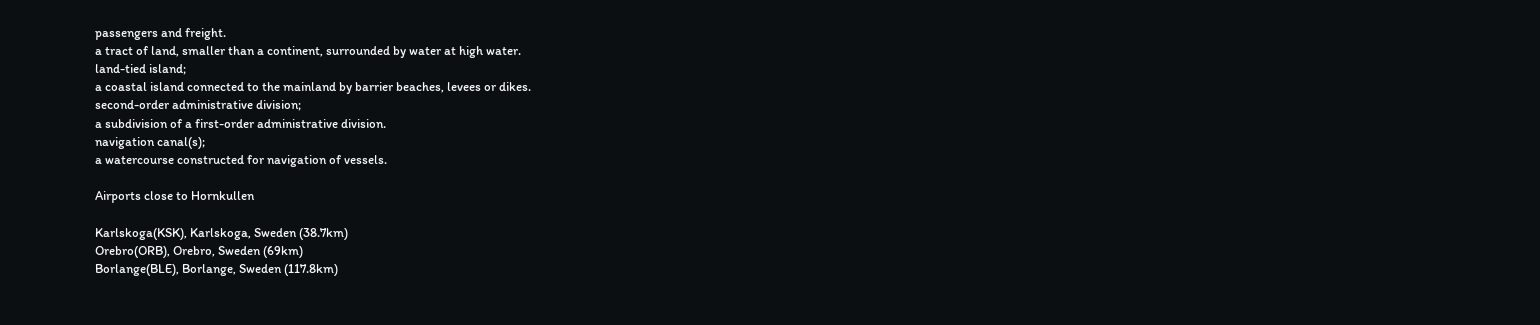passengers and freight.
a tract of land, smaller than a continent, surrounded by water at high water.
land-tied island;
a coastal island connected to the mainland by barrier beaches, levees or dikes.
second-order administrative division;
a subdivision of a first-order administrative division.
navigation canal(s);
a watercourse constructed for navigation of vessels.

Airports close to Hornkullen

Karlskoga(KSK), Karlskoga, Sweden (38.7km)
Orebro(ORB), Orebro, Sweden (69km)
Borlange(BLE), Borlange, Sweden (117.8km)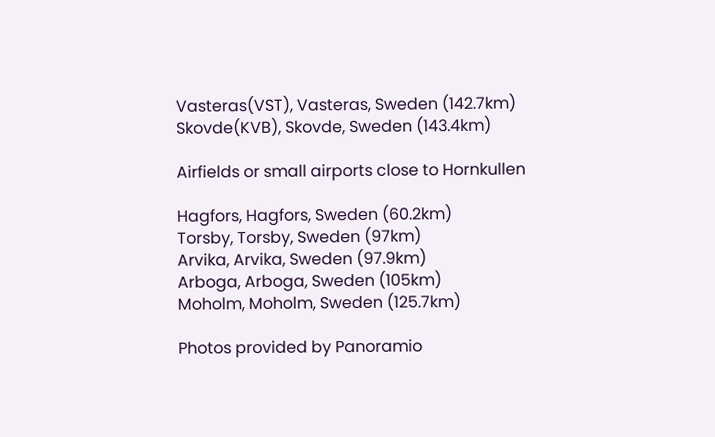Vasteras(VST), Vasteras, Sweden (142.7km)
Skovde(KVB), Skovde, Sweden (143.4km)

Airfields or small airports close to Hornkullen

Hagfors, Hagfors, Sweden (60.2km)
Torsby, Torsby, Sweden (97km)
Arvika, Arvika, Sweden (97.9km)
Arboga, Arboga, Sweden (105km)
Moholm, Moholm, Sweden (125.7km)

Photos provided by Panoramio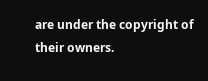are under the copyright of their owners.